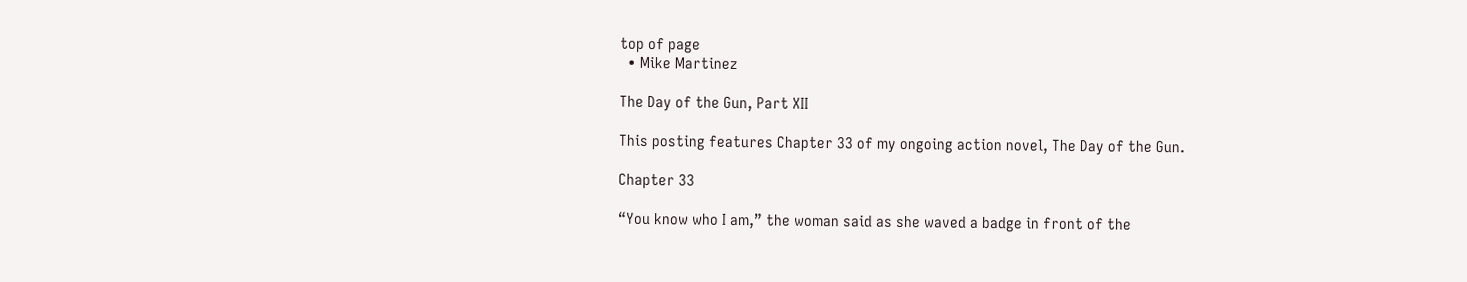top of page
  • Mike Martinez

The Day of the Gun, Part XII

This posting features Chapter 33 of my ongoing action novel, The Day of the Gun.

Chapter 33

“You know who I am,” the woman said as she waved a badge in front of the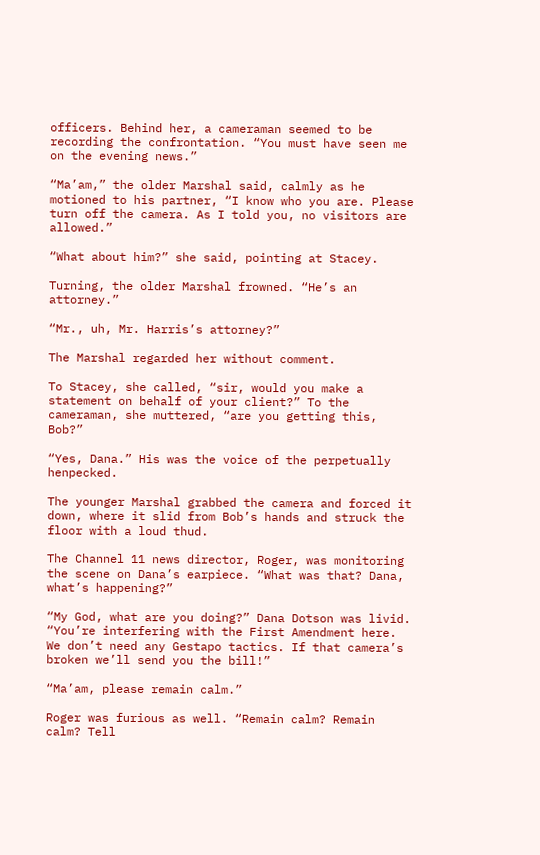officers. Behind her, a cameraman seemed to be recording the confrontation. “You must have seen me on the evening news.”

“Ma’am,” the older Marshal said, calmly as he motioned to his partner, “I know who you are. Please turn off the camera. As I told you, no visitors are allowed.”

“What about him?” she said, pointing at Stacey.

Turning, the older Marshal frowned. “He’s an attorney.”

“Mr., uh, Mr. Harris’s attorney?”

The Marshal regarded her without comment.

To Stacey, she called, “sir, would you make a statement on behalf of your client?” To the cameraman, she muttered, “are you getting this, Bob?”

“Yes, Dana.” His was the voice of the perpetually henpecked.

The younger Marshal grabbed the camera and forced it down, where it slid from Bob’s hands and struck the floor with a loud thud.

The Channel 11 news director, Roger, was monitoring the scene on Dana’s earpiece. “What was that? Dana, what’s happening?”

“My God, what are you doing?” Dana Dotson was livid. “You’re interfering with the First Amendment here. We don’t need any Gestapo tactics. If that camera’s broken we’ll send you the bill!”

“Ma’am, please remain calm.”

Roger was furious as well. “Remain calm? Remain calm? Tell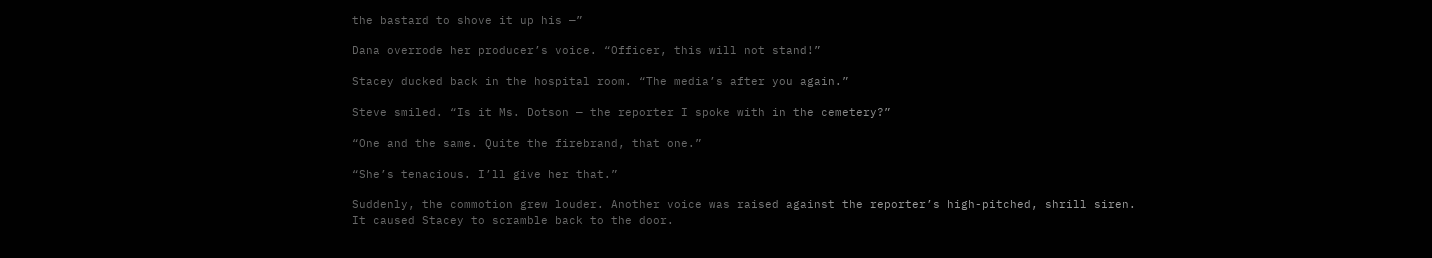the bastard to shove it up his —”

Dana overrode her producer’s voice. “Officer, this will not stand!”

Stacey ducked back in the hospital room. “The media’s after you again.”

Steve smiled. “Is it Ms. Dotson — the reporter I spoke with in the cemetery?”

“One and the same. Quite the firebrand, that one.”

“She’s tenacious. I’ll give her that.”

Suddenly, the commotion grew louder. Another voice was raised against the reporter’s high-pitched, shrill siren. It caused Stacey to scramble back to the door.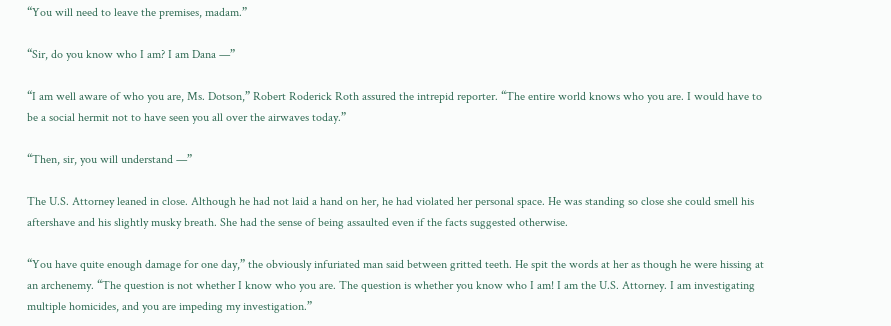“You will need to leave the premises, madam.”

“Sir, do you know who I am? I am Dana —”

“I am well aware of who you are, Ms. Dotson,” Robert Roderick Roth assured the intrepid reporter. “The entire world knows who you are. I would have to be a social hermit not to have seen you all over the airwaves today.”

“Then, sir, you will understand —”

The U.S. Attorney leaned in close. Although he had not laid a hand on her, he had violated her personal space. He was standing so close she could smell his aftershave and his slightly musky breath. She had the sense of being assaulted even if the facts suggested otherwise.

“You have quite enough damage for one day,” the obviously infuriated man said between gritted teeth. He spit the words at her as though he were hissing at an archenemy. “The question is not whether I know who you are. The question is whether you know who I am! I am the U.S. Attorney. I am investigating multiple homicides, and you are impeding my investigation.”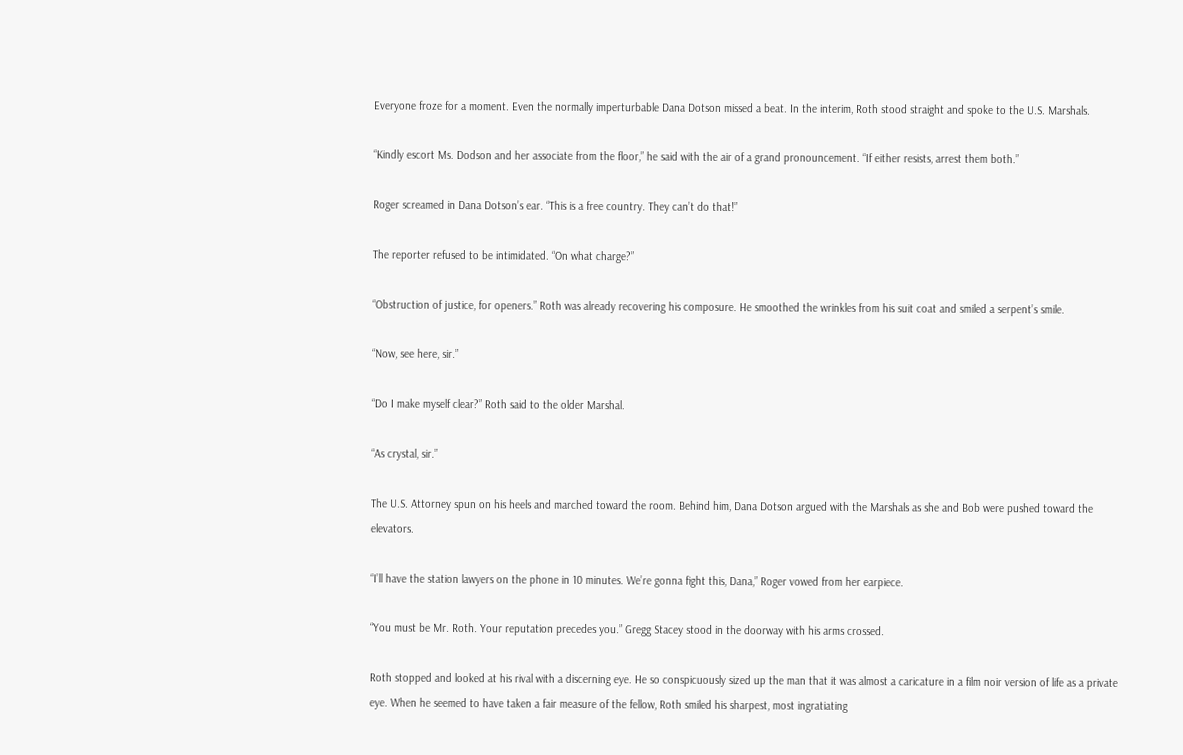Everyone froze for a moment. Even the normally imperturbable Dana Dotson missed a beat. In the interim, Roth stood straight and spoke to the U.S. Marshals.

“Kindly escort Ms. Dodson and her associate from the floor,” he said with the air of a grand pronouncement. “If either resists, arrest them both.”

Roger screamed in Dana Dotson’s ear. “This is a free country. They can’t do that!”

The reporter refused to be intimidated. “On what charge?”

“Obstruction of justice, for openers.” Roth was already recovering his composure. He smoothed the wrinkles from his suit coat and smiled a serpent’s smile.

“Now, see here, sir.”

“Do I make myself clear?” Roth said to the older Marshal.

“As crystal, sir.”

The U.S. Attorney spun on his heels and marched toward the room. Behind him, Dana Dotson argued with the Marshals as she and Bob were pushed toward the elevators.

“I’ll have the station lawyers on the phone in 10 minutes. We’re gonna fight this, Dana,” Roger vowed from her earpiece.

“You must be Mr. Roth. Your reputation precedes you.” Gregg Stacey stood in the doorway with his arms crossed.

Roth stopped and looked at his rival with a discerning eye. He so conspicuously sized up the man that it was almost a caricature in a film noir version of life as a private eye. When he seemed to have taken a fair measure of the fellow, Roth smiled his sharpest, most ingratiating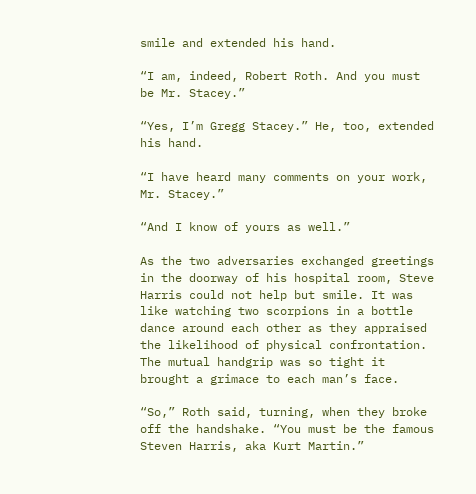smile and extended his hand.

“I am, indeed, Robert Roth. And you must be Mr. Stacey.”

“Yes, I’m Gregg Stacey.” He, too, extended his hand.

“I have heard many comments on your work, Mr. Stacey.”

“And I know of yours as well.”

As the two adversaries exchanged greetings in the doorway of his hospital room, Steve Harris could not help but smile. It was like watching two scorpions in a bottle dance around each other as they appraised the likelihood of physical confrontation. The mutual handgrip was so tight it brought a grimace to each man’s face.

“So,” Roth said, turning, when they broke off the handshake. “You must be the famous Steven Harris, aka Kurt Martin.”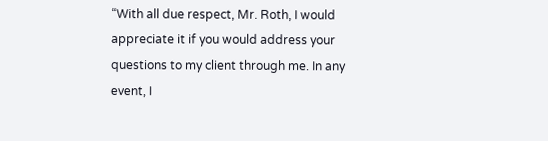“With all due respect, Mr. Roth, I would appreciate it if you would address your questions to my client through me. In any event, I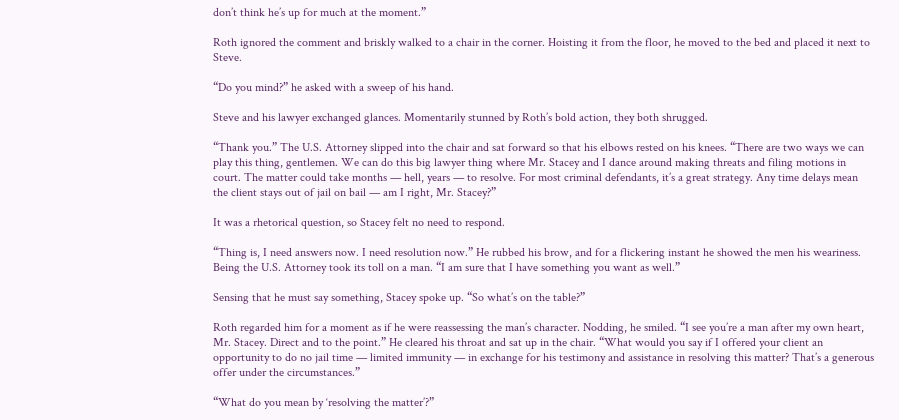don’t think he’s up for much at the moment.”

Roth ignored the comment and briskly walked to a chair in the corner. Hoisting it from the floor, he moved to the bed and placed it next to Steve.

“Do you mind?” he asked with a sweep of his hand.

Steve and his lawyer exchanged glances. Momentarily stunned by Roth’s bold action, they both shrugged.

“Thank you.” The U.S. Attorney slipped into the chair and sat forward so that his elbows rested on his knees. “There are two ways we can play this thing, gentlemen. We can do this big lawyer thing where Mr. Stacey and I dance around making threats and filing motions in court. The matter could take months — hell, years — to resolve. For most criminal defendants, it’s a great strategy. Any time delays mean the client stays out of jail on bail — am I right, Mr. Stacey?”

It was a rhetorical question, so Stacey felt no need to respond.

“Thing is, I need answers now. I need resolution now.” He rubbed his brow, and for a flickering instant he showed the men his weariness. Being the U.S. Attorney took its toll on a man. “I am sure that I have something you want as well.”

Sensing that he must say something, Stacey spoke up. “So what’s on the table?”

Roth regarded him for a moment as if he were reassessing the man’s character. Nodding, he smiled. “I see you’re a man after my own heart, Mr. Stacey. Direct and to the point.” He cleared his throat and sat up in the chair. “What would you say if I offered your client an opportunity to do no jail time — limited immunity — in exchange for his testimony and assistance in resolving this matter? That’s a generous offer under the circumstances.”

“What do you mean by ‘resolving the matter’?”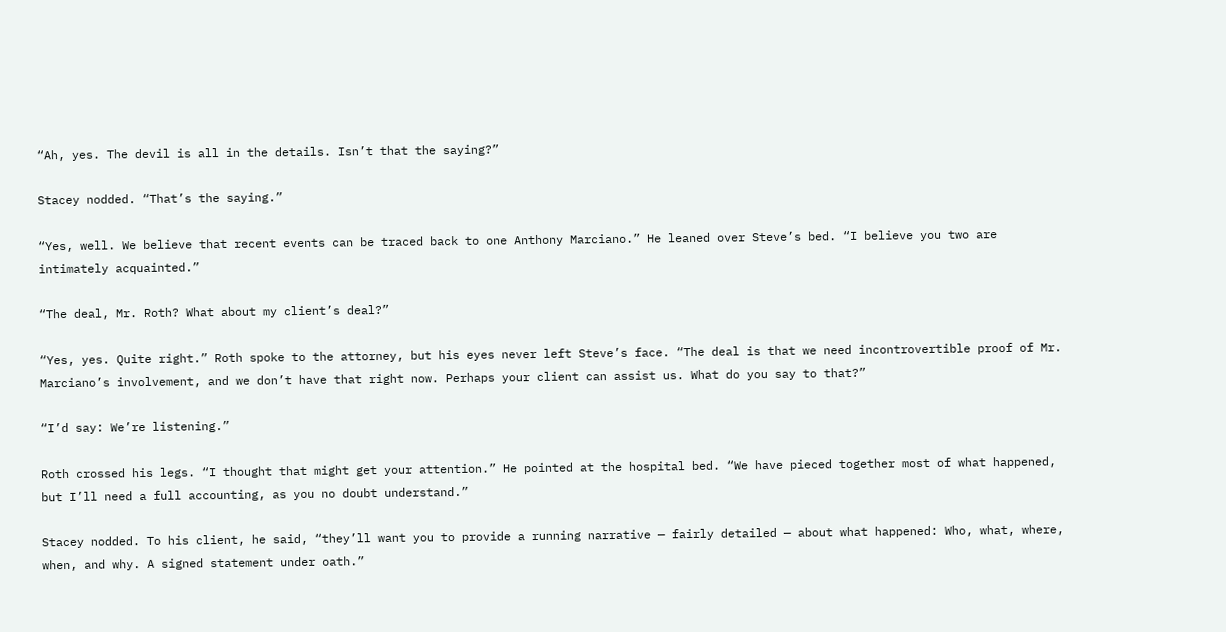“Ah, yes. The devil is all in the details. Isn’t that the saying?”

Stacey nodded. “That’s the saying.”

“Yes, well. We believe that recent events can be traced back to one Anthony Marciano.” He leaned over Steve’s bed. “I believe you two are intimately acquainted.”

“The deal, Mr. Roth? What about my client’s deal?”

“Yes, yes. Quite right.” Roth spoke to the attorney, but his eyes never left Steve’s face. “The deal is that we need incontrovertible proof of Mr. Marciano’s involvement, and we don’t have that right now. Perhaps your client can assist us. What do you say to that?”

“I’d say: We’re listening.”

Roth crossed his legs. “I thought that might get your attention.” He pointed at the hospital bed. “We have pieced together most of what happened, but I’ll need a full accounting, as you no doubt understand.”

Stacey nodded. To his client, he said, “they’ll want you to provide a running narrative — fairly detailed — about what happened: Who, what, where, when, and why. A signed statement under oath.”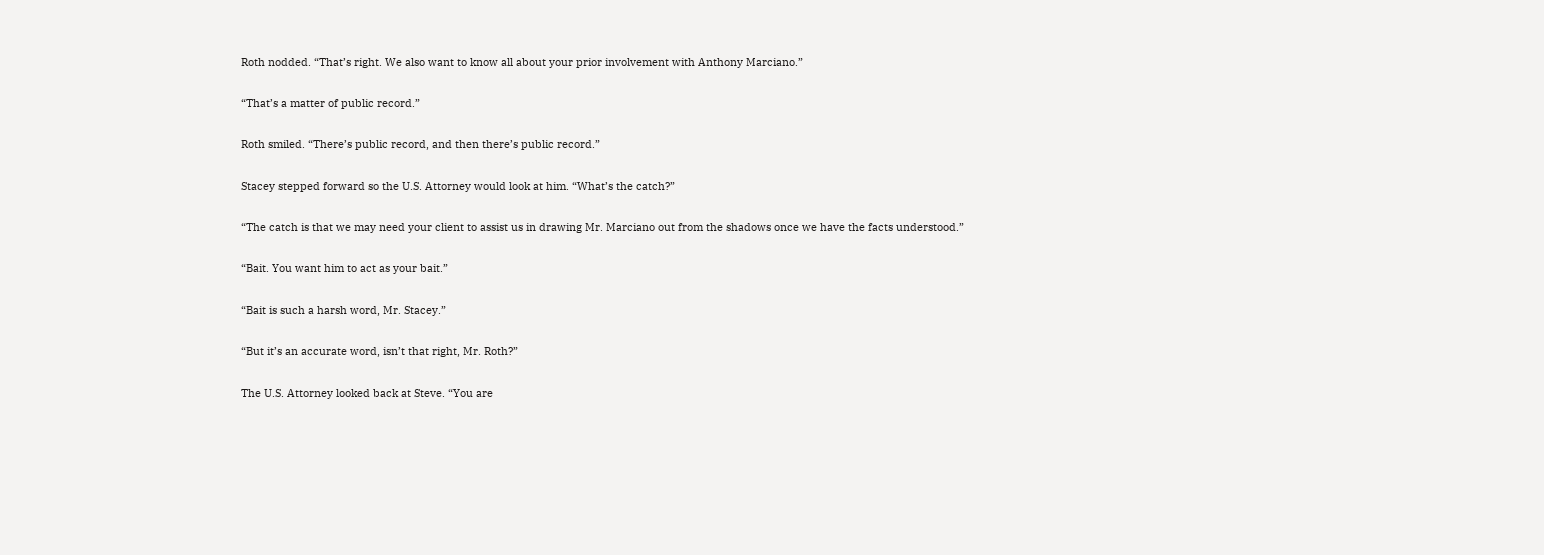Roth nodded. “That’s right. We also want to know all about your prior involvement with Anthony Marciano.”

“That’s a matter of public record.”

Roth smiled. “There’s public record, and then there’s public record.”

Stacey stepped forward so the U.S. Attorney would look at him. “What’s the catch?”

“The catch is that we may need your client to assist us in drawing Mr. Marciano out from the shadows once we have the facts understood.”

“Bait. You want him to act as your bait.”

“Bait is such a harsh word, Mr. Stacey.”

“But it’s an accurate word, isn’t that right, Mr. Roth?”

The U.S. Attorney looked back at Steve. “You are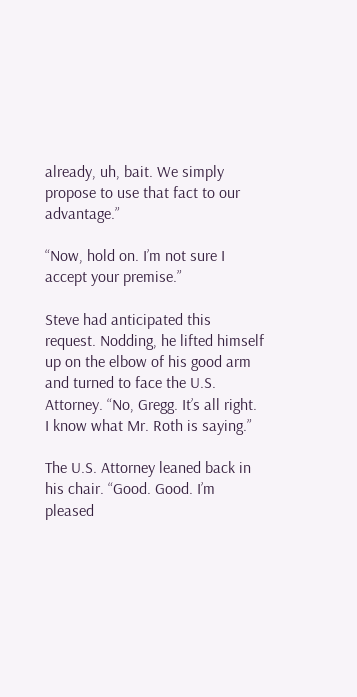already, uh, bait. We simply propose to use that fact to our advantage.”

“Now, hold on. I’m not sure I accept your premise.”

Steve had anticipated this request. Nodding, he lifted himself up on the elbow of his good arm and turned to face the U.S. Attorney. “No, Gregg. It’s all right. I know what Mr. Roth is saying.”

The U.S. Attorney leaned back in his chair. “Good. Good. I’m pleased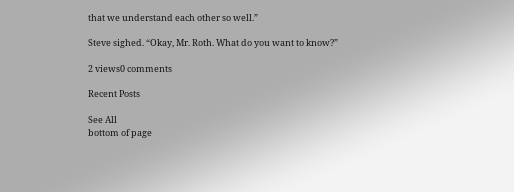that we understand each other so well.”

Steve sighed. “Okay, Mr. Roth. What do you want to know?”

2 views0 comments

Recent Posts

See All
bottom of page